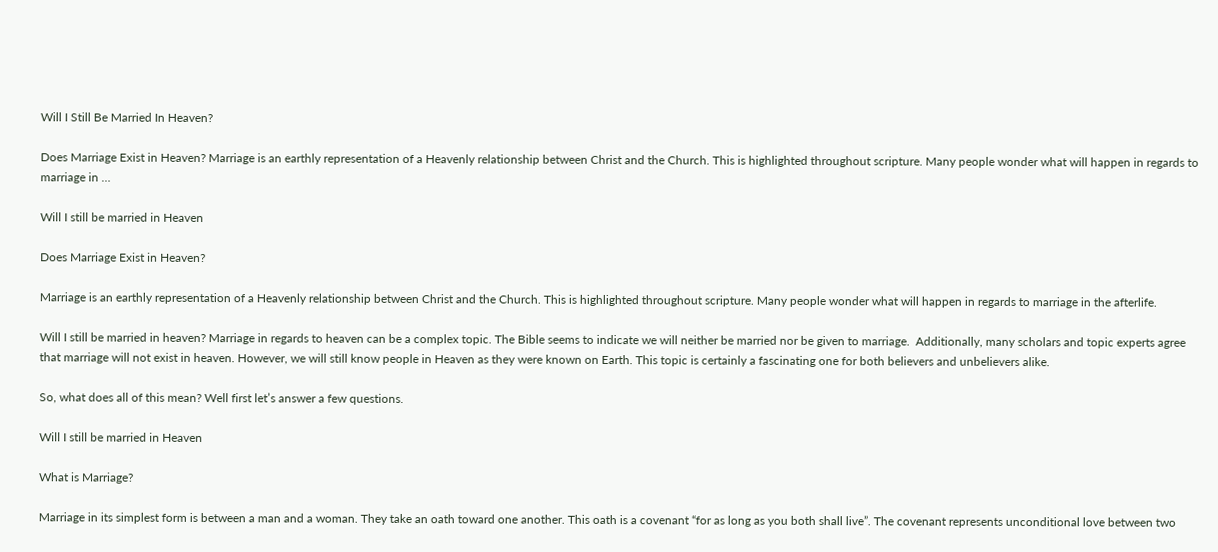Will I Still Be Married In Heaven?

Does Marriage Exist in Heaven? Marriage is an earthly representation of a Heavenly relationship between Christ and the Church. This is highlighted throughout scripture. Many people wonder what will happen in regards to marriage in …

Will I still be married in Heaven

Does Marriage Exist in Heaven?

Marriage is an earthly representation of a Heavenly relationship between Christ and the Church. This is highlighted throughout scripture. Many people wonder what will happen in regards to marriage in the afterlife.

Will I still be married in heaven? Marriage in regards to heaven can be a complex topic. The Bible seems to indicate we will neither be married nor be given to marriage.  Additionally, many scholars and topic experts agree that marriage will not exist in heaven. However, we will still know people in Heaven as they were known on Earth. This topic is certainly a fascinating one for both believers and unbelievers alike.

So, what does all of this mean? Well first let’s answer a few questions.

Will I still be married in Heaven

What is Marriage?

Marriage in its simplest form is between a man and a woman. They take an oath toward one another. This oath is a covenant “for as long as you both shall live”. The covenant represents unconditional love between two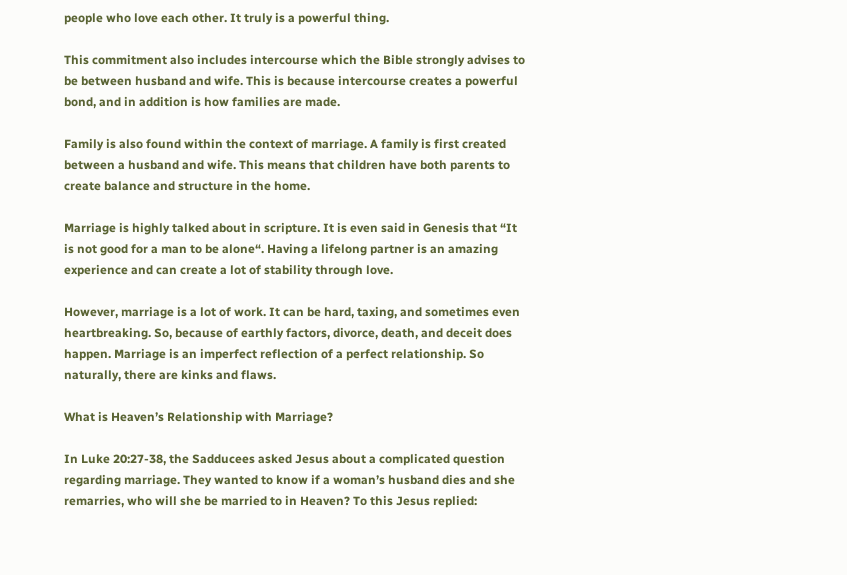people who love each other. It truly is a powerful thing.

This commitment also includes intercourse which the Bible strongly advises to be between husband and wife. This is because intercourse creates a powerful bond, and in addition is how families are made.

Family is also found within the context of marriage. A family is first created between a husband and wife. This means that children have both parents to create balance and structure in the home.

Marriage is highly talked about in scripture. It is even said in Genesis that “It is not good for a man to be alone“. Having a lifelong partner is an amazing experience and can create a lot of stability through love.

However, marriage is a lot of work. It can be hard, taxing, and sometimes even heartbreaking. So, because of earthly factors, divorce, death, and deceit does happen. Marriage is an imperfect reflection of a perfect relationship. So naturally, there are kinks and flaws.

What is Heaven’s Relationship with Marriage?

In Luke 20:27-38, the Sadducees asked Jesus about a complicated question regarding marriage. They wanted to know if a woman’s husband dies and she remarries, who will she be married to in Heaven? To this Jesus replied: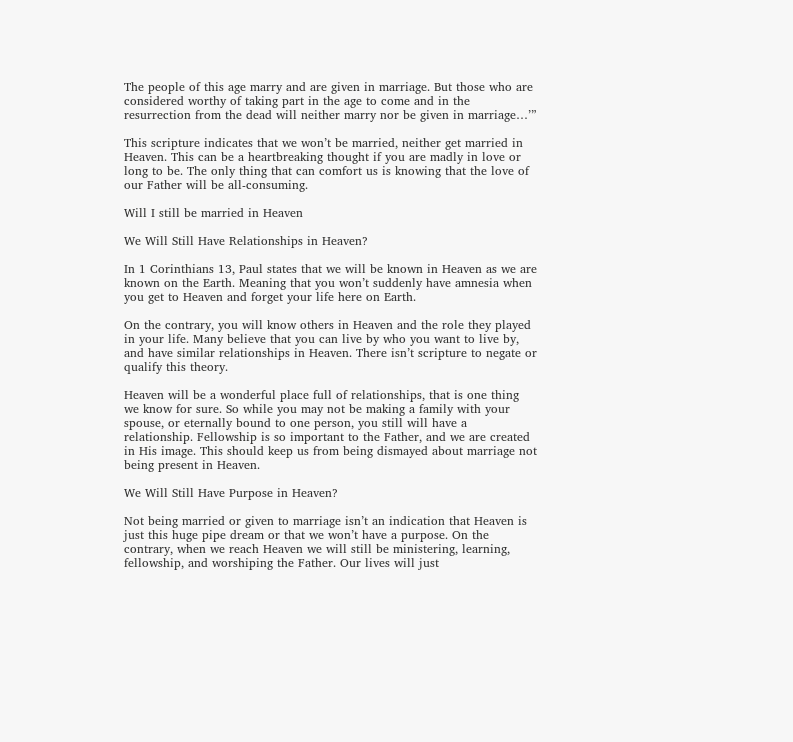The people of this age marry and are given in marriage. But those who are considered worthy of taking part in the age to come and in the resurrection from the dead will neither marry nor be given in marriage…’”

This scripture indicates that we won’t be married, neither get married in Heaven. This can be a heartbreaking thought if you are madly in love or long to be. The only thing that can comfort us is knowing that the love of our Father will be all-consuming.

Will I still be married in Heaven

We Will Still Have Relationships in Heaven?

In 1 Corinthians 13, Paul states that we will be known in Heaven as we are known on the Earth. Meaning that you won’t suddenly have amnesia when you get to Heaven and forget your life here on Earth.

On the contrary, you will know others in Heaven and the role they played in your life. Many believe that you can live by who you want to live by, and have similar relationships in Heaven. There isn’t scripture to negate or qualify this theory.

Heaven will be a wonderful place full of relationships, that is one thing we know for sure. So while you may not be making a family with your spouse, or eternally bound to one person, you still will have a relationship. Fellowship is so important to the Father, and we are created in His image. This should keep us from being dismayed about marriage not being present in Heaven.

We Will Still Have Purpose in Heaven?

Not being married or given to marriage isn’t an indication that Heaven is just this huge pipe dream or that we won’t have a purpose. On the contrary, when we reach Heaven we will still be ministering, learning, fellowship, and worshiping the Father. Our lives will just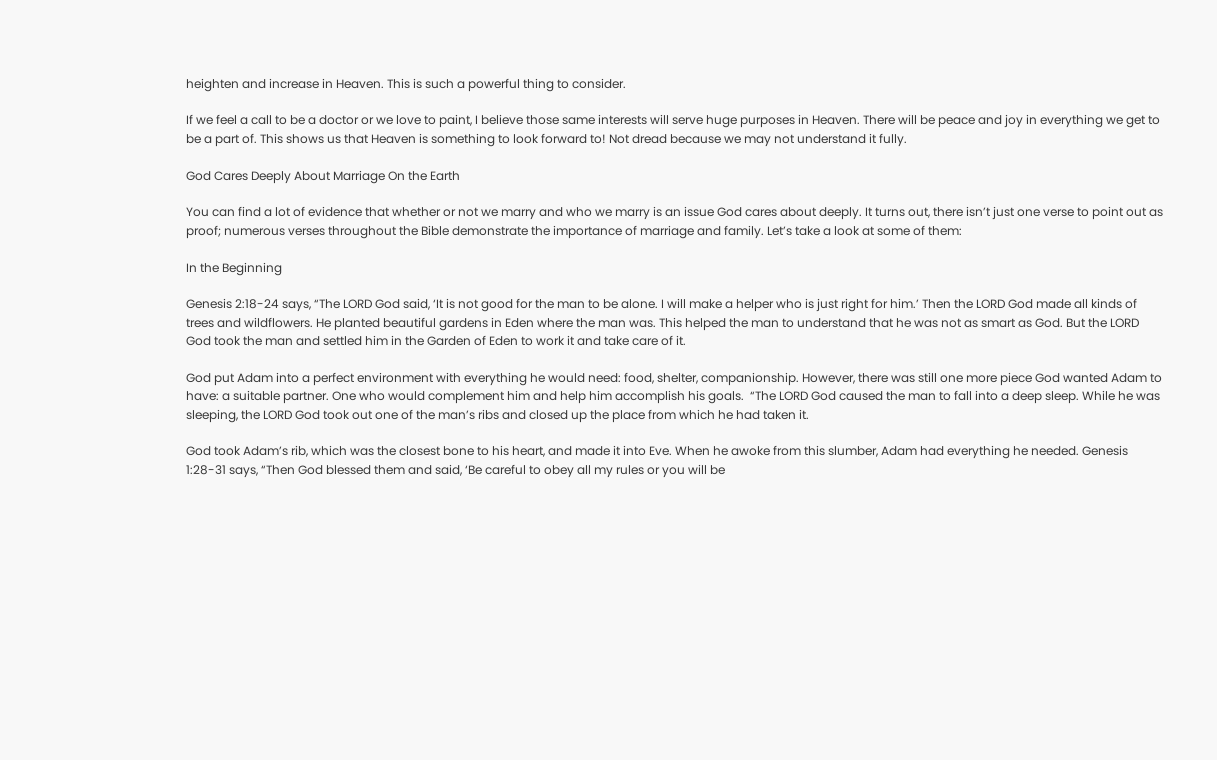heighten and increase in Heaven. This is such a powerful thing to consider.

If we feel a call to be a doctor or we love to paint, I believe those same interests will serve huge purposes in Heaven. There will be peace and joy in everything we get to be a part of. This shows us that Heaven is something to look forward to! Not dread because we may not understand it fully.

God Cares Deeply About Marriage On the Earth

You can find a lot of evidence that whether or not we marry and who we marry is an issue God cares about deeply. It turns out, there isn’t just one verse to point out as proof; numerous verses throughout the Bible demonstrate the importance of marriage and family. Let’s take a look at some of them:

In the Beginning

Genesis 2:18-24 says, “The LORD God said, ‘It is not good for the man to be alone. I will make a helper who is just right for him.’ Then the LORD God made all kinds of trees and wildflowers. He planted beautiful gardens in Eden where the man was. This helped the man to understand that he was not as smart as God. But the LORD God took the man and settled him in the Garden of Eden to work it and take care of it.

God put Adam into a perfect environment with everything he would need: food, shelter, companionship. However, there was still one more piece God wanted Adam to have: a suitable partner. One who would complement him and help him accomplish his goals.  “The LORD God caused the man to fall into a deep sleep. While he was sleeping, the LORD God took out one of the man’s ribs and closed up the place from which he had taken it.

God took Adam’s rib, which was the closest bone to his heart, and made it into Eve. When he awoke from this slumber, Adam had everything he needed. Genesis 1:28-31 says, “Then God blessed them and said, ‘Be careful to obey all my rules or you will be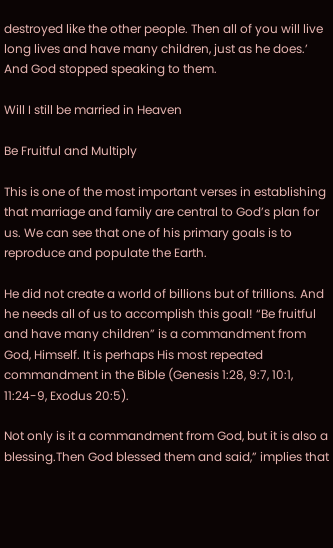destroyed like the other people. Then all of you will live long lives and have many children, just as he does.’ And God stopped speaking to them.

Will I still be married in Heaven

Be Fruitful and Multiply

This is one of the most important verses in establishing that marriage and family are central to God’s plan for us. We can see that one of his primary goals is to reproduce and populate the Earth.

He did not create a world of billions but of trillions. And he needs all of us to accomplish this goal! “Be fruitful and have many children” is a commandment from God, Himself. It is perhaps His most repeated commandment in the Bible (Genesis 1:28, 9:7, 10:1, 11:24-9, Exodus 20:5).

Not only is it a commandment from God, but it is also a blessing.Then God blessed them and said,” implies that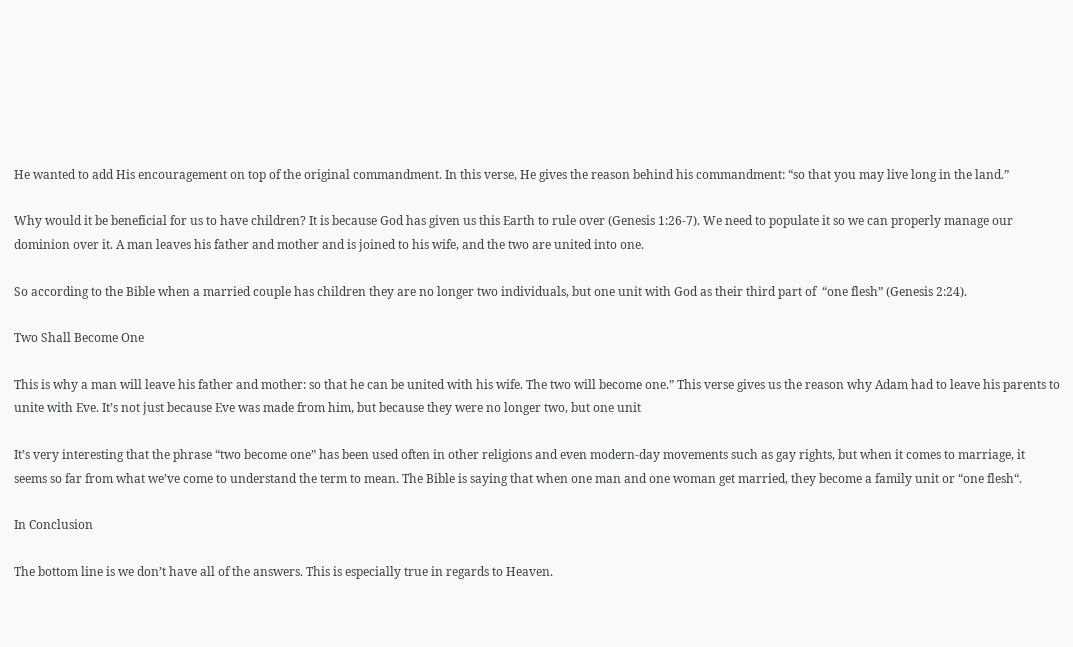He wanted to add His encouragement on top of the original commandment. In this verse, He gives the reason behind his commandment: “so that you may live long in the land.”

Why would it be beneficial for us to have children? It is because God has given us this Earth to rule over (Genesis 1:26-7). We need to populate it so we can properly manage our dominion over it. A man leaves his father and mother and is joined to his wife, and the two are united into one.

So according to the Bible when a married couple has children they are no longer two individuals, but one unit with God as their third part of  “one flesh” (Genesis 2:24).

Two Shall Become One

This is why a man will leave his father and mother: so that he can be united with his wife. The two will become one.” This verse gives us the reason why Adam had to leave his parents to unite with Eve. It’s not just because Eve was made from him, but because they were no longer two, but one unit

It’s very interesting that the phrase “two become one” has been used often in other religions and even modern-day movements such as gay rights, but when it comes to marriage, it seems so far from what we’ve come to understand the term to mean. The Bible is saying that when one man and one woman get married, they become a family unit or “one flesh“.

In Conclusion

The bottom line is we don’t have all of the answers. This is especially true in regards to Heaven.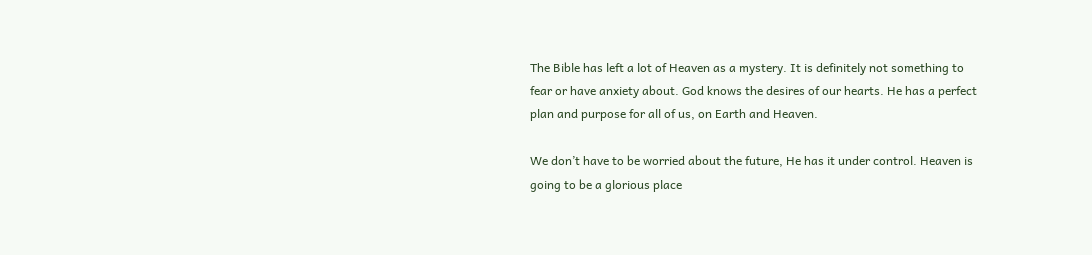The Bible has left a lot of Heaven as a mystery. It is definitely not something to fear or have anxiety about. God knows the desires of our hearts. He has a perfect plan and purpose for all of us, on Earth and Heaven.

We don’t have to be worried about the future, He has it under control. Heaven is going to be a glorious place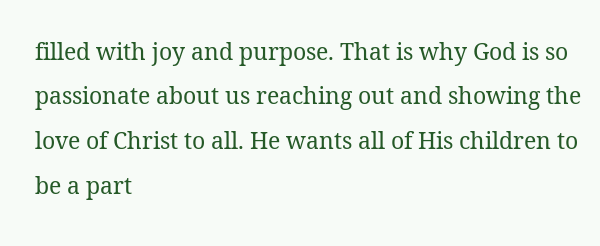filled with joy and purpose. That is why God is so passionate about us reaching out and showing the love of Christ to all. He wants all of His children to be a part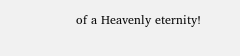of a Heavenly eternity!